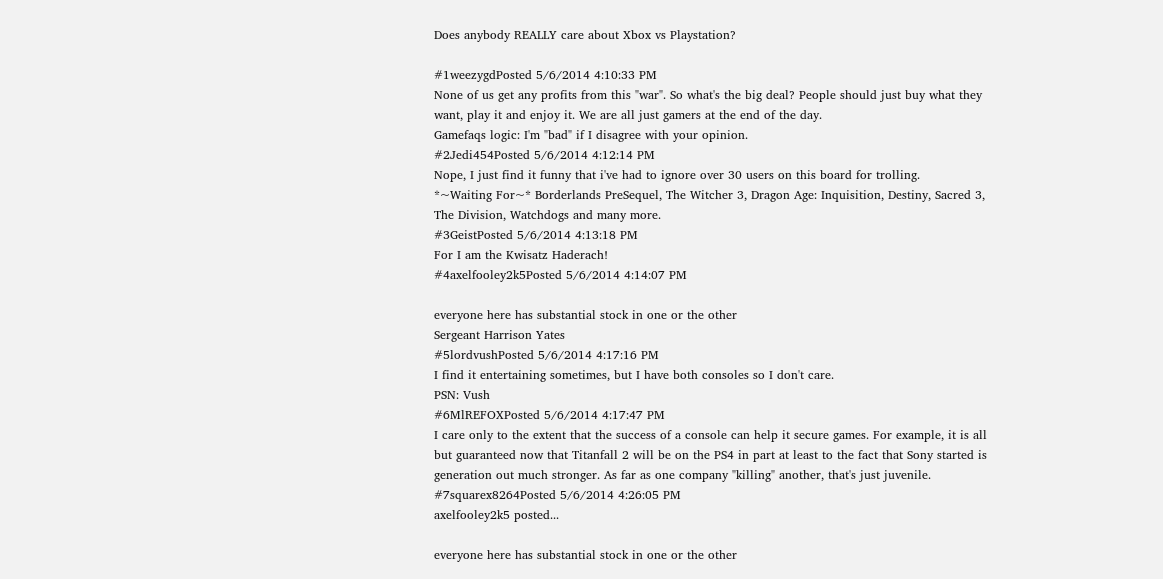Does anybody REALLY care about Xbox vs Playstation?

#1weezygdPosted 5/6/2014 4:10:33 PM
None of us get any profits from this "war". So what's the big deal? People should just buy what they want, play it and enjoy it. We are all just gamers at the end of the day.
Gamefaqs logic: I'm "bad" if I disagree with your opinion.
#2Jedi454Posted 5/6/2014 4:12:14 PM
Nope, I just find it funny that i've had to ignore over 30 users on this board for trolling.
*~Waiting For~* Borderlands PreSequel, The Witcher 3, Dragon Age: Inquisition, Destiny, Sacred 3, The Division, Watchdogs and many more.
#3GeistPosted 5/6/2014 4:13:18 PM
For I am the Kwisatz Haderach!
#4axelfooley2k5Posted 5/6/2014 4:14:07 PM

everyone here has substantial stock in one or the other
Sergeant Harrison Yates
#5lordvushPosted 5/6/2014 4:17:16 PM
I find it entertaining sometimes, but I have both consoles so I don't care.
PSN: Vush
#6MlREFOXPosted 5/6/2014 4:17:47 PM
I care only to the extent that the success of a console can help it secure games. For example, it is all but guaranteed now that Titanfall 2 will be on the PS4 in part at least to the fact that Sony started is generation out much stronger. As far as one company "killing" another, that's just juvenile.
#7squarex8264Posted 5/6/2014 4:26:05 PM
axelfooley2k5 posted...

everyone here has substantial stock in one or the other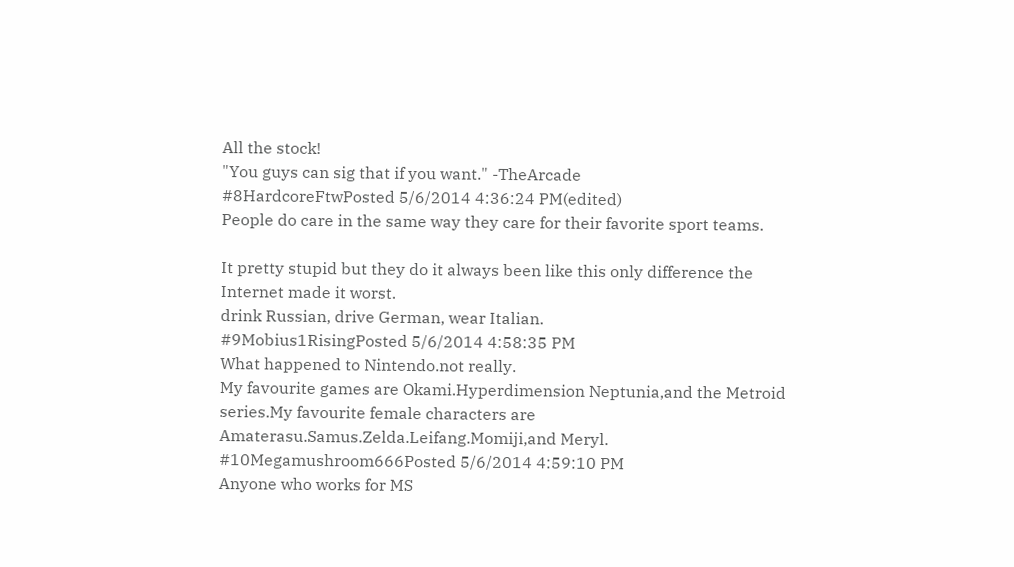All the stock!
"You guys can sig that if you want." -TheArcade
#8HardcoreFtwPosted 5/6/2014 4:36:24 PM(edited)
People do care in the same way they care for their favorite sport teams.

It pretty stupid but they do it always been like this only difference the Internet made it worst.
drink Russian, drive German, wear Italian.
#9Mobius1RisingPosted 5/6/2014 4:58:35 PM
What happened to Nintendo.not really.
My favourite games are Okami.Hyperdimension Neptunia,and the Metroid series.My favourite female characters are Amaterasu.Samus.Zelda.Leifang.Momiji,and Meryl.
#10Megamushroom666Posted 5/6/2014 4:59:10 PM
Anyone who works for MS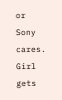or Sony cares.
Girl gets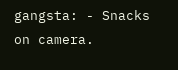gangsta: - Snacks on camera.